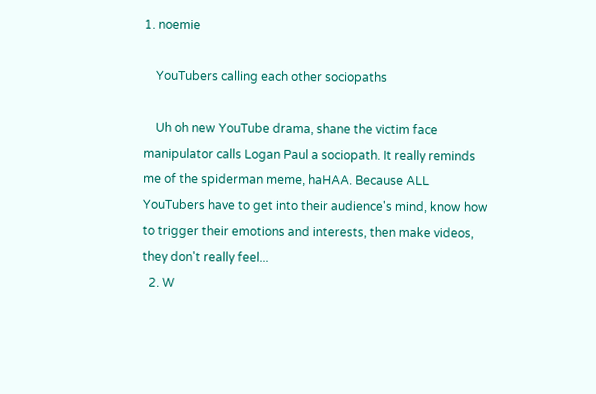1. noemie

    YouTubers calling each other sociopaths

    Uh oh new YouTube drama, shane the victim face manipulator calls Logan Paul a sociopath. It really reminds me of the spiderman meme, haHAA. Because ALL YouTubers have to get into their audience's mind, know how to trigger their emotions and interests, then make videos, they don't really feel...
  2. W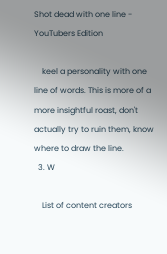Shot dead with one line - YouTubers Edition

    keel a personality with one line of words. This is more of a more insightful roast, don't actually try to ruin them, know where to draw the line.
  3. W

    List of content creators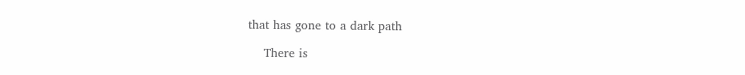that has gone to a dark path

    There is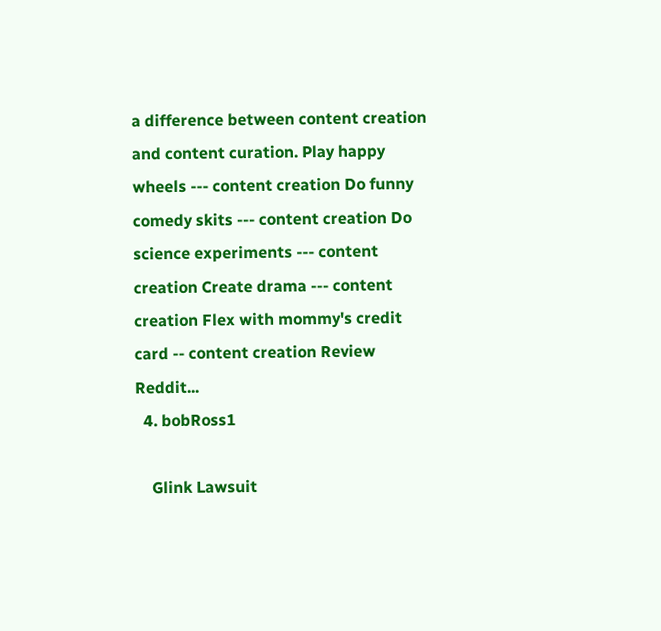a difference between content creation and content curation. Play happy wheels --- content creation Do funny comedy skits --- content creation Do science experiments --- content creation Create drama --- content creation Flex with mommy's credit card -- content creation Review Reddit...
  4. bobRoss1

    Glink Lawsuit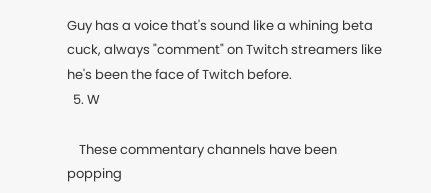Guy has a voice that's sound like a whining beta cuck, always "comment" on Twitch streamers like he's been the face of Twitch before.
  5. W

    These commentary channels have been popping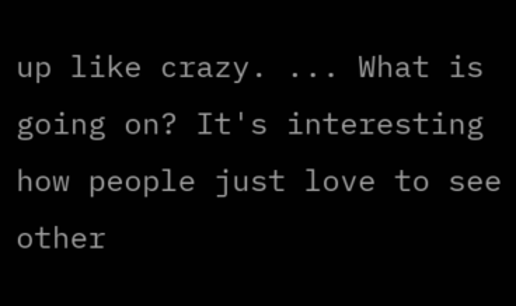up like crazy. ... What is going on? It's interesting how people just love to see other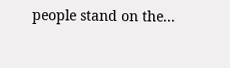people stand on the...